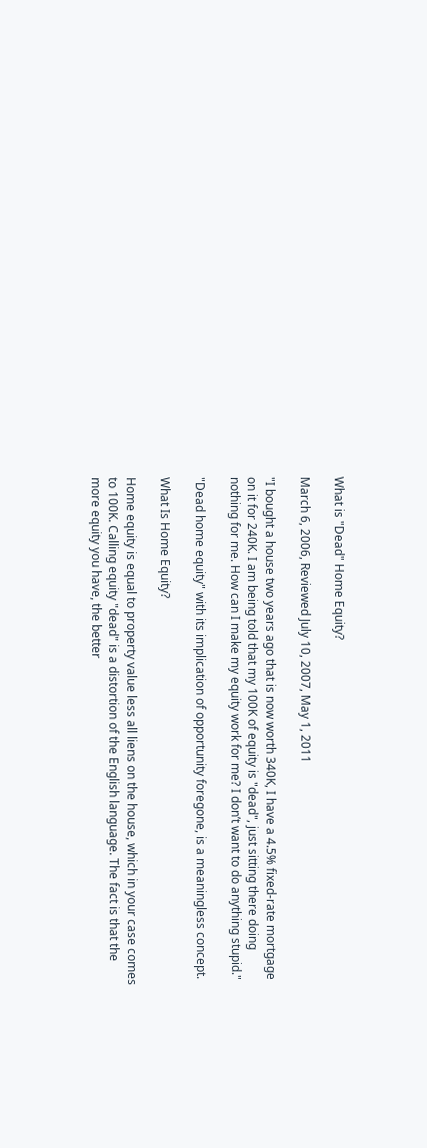What is "Dead" Home Equity?

March 6, 2006, Reviewed July 10, 2007, May 1, 2011

"I bought a house two years ago that is now worth 340K, I have a 4.5% fixed-rate mortgage on it for 240K. I am being told that my 100K of equity is "dead", just sitting there doing nothing for me. How can I make my equity work for me? I don’t want to do anything stupid."

"Dead home equity" with its implication of opportunity foregone, is a meaningless concept.

What Is Home Equity?

Home equity is equal to property value less all liens on the house, which in your case comes to 100K. Calling equity "dead" is a distortion of the English language. The fact is that the more equity you have, the better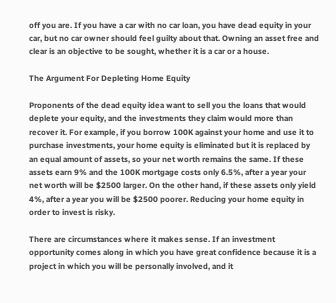off you are. If you have a car with no car loan, you have dead equity in your car, but no car owner should feel guilty about that. Owning an asset free and clear is an objective to be sought, whether it is a car or a house.

The Argument For Depleting Home Equity

Proponents of the dead equity idea want to sell you the loans that would deplete your equity, and the investments they claim would more than recover it. For example, if you borrow 100K against your home and use it to purchase investments, your home equity is eliminated but it is replaced by an equal amount of assets, so your net worth remains the same. If these assets earn 9% and the 100K mortgage costs only 6.5%, after a year your net worth will be $2500 larger. On the other hand, if these assets only yield 4%, after a year you will be $2500 poorer. Reducing your home equity in order to invest is risky.

There are circumstances where it makes sense. If an investment opportunity comes along in which you have great confidence because it is a project in which you will be personally involved, and it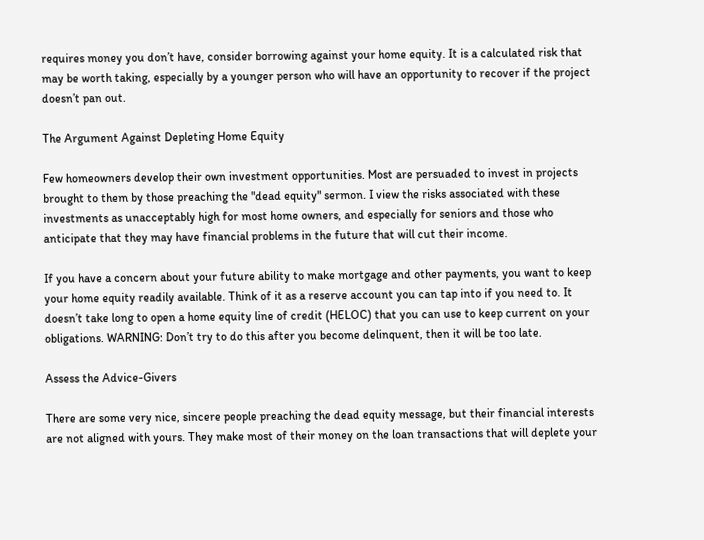requires money you don’t have, consider borrowing against your home equity. It is a calculated risk that may be worth taking, especially by a younger person who will have an opportunity to recover if the project doesn’t pan out.

The Argument Against Depleting Home Equity

Few homeowners develop their own investment opportunities. Most are persuaded to invest in projects brought to them by those preaching the "dead equity" sermon. I view the risks associated with these investments as unacceptably high for most home owners, and especially for seniors and those who anticipate that they may have financial problems in the future that will cut their income.

If you have a concern about your future ability to make mortgage and other payments, you want to keep your home equity readily available. Think of it as a reserve account you can tap into if you need to. It doesn’t take long to open a home equity line of credit (HELOC) that you can use to keep current on your obligations. WARNING: Don’t try to do this after you become delinquent, then it will be too late.

Assess the Advice-Givers

There are some very nice, sincere people preaching the dead equity message, but their financial interests are not aligned with yours. They make most of their money on the loan transactions that will deplete your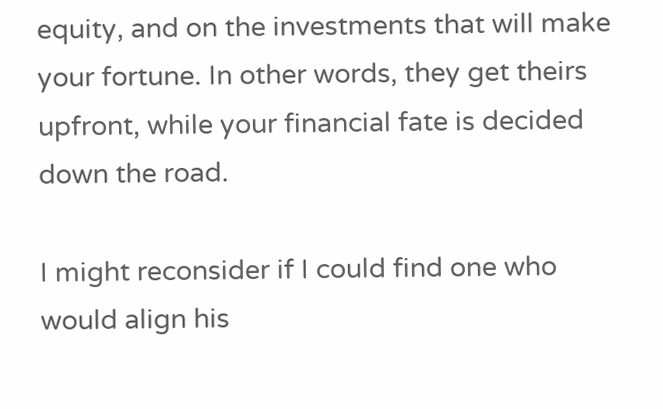equity, and on the investments that will make your fortune. In other words, they get theirs upfront, while your financial fate is decided down the road.

I might reconsider if I could find one who would align his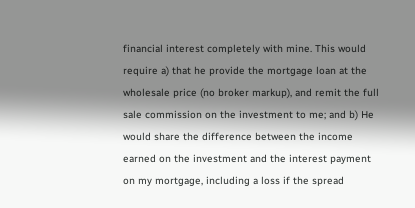financial interest completely with mine. This would require a) that he provide the mortgage loan at the wholesale price (no broker markup), and remit the full sale commission on the investment to me; and b) He would share the difference between the income earned on the investment and the interest payment on my mortgage, including a loss if the spread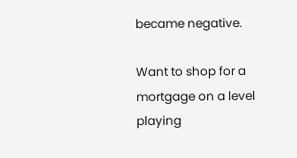became negative.

Want to shop for a mortgage on a level playing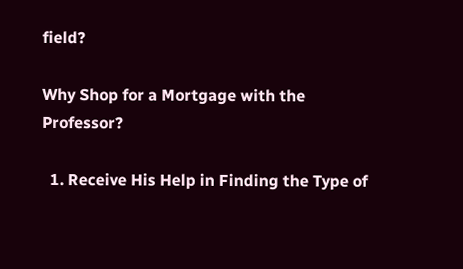field?

Why Shop for a Mortgage with the Professor?

  1. Receive His Help in Finding the Type of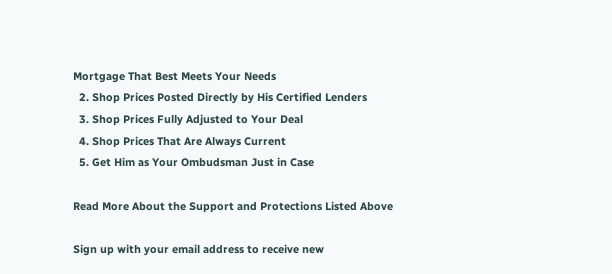Mortgage That Best Meets Your Needs
  2. Shop Prices Posted Directly by His Certified Lenders
  3. Shop Prices Fully Adjusted to Your Deal
  4. Shop Prices That Are Always Current
  5. Get Him as Your Ombudsman Just in Case

Read More About the Support and Protections Listed Above

Sign up with your email address to receive new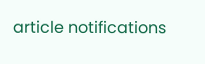article notifications